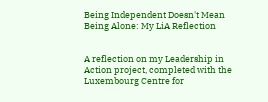Being Independent Doesn't Mean Being Alone: My LiA Reflection


A reflection on my Leadership in Action project, completed with the Luxembourg Centre for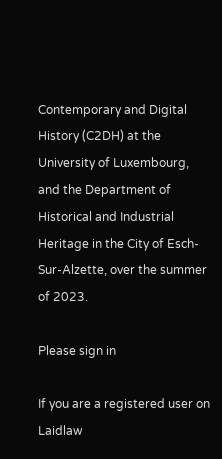Contemporary and Digital History (C2DH) at the University of Luxembourg, and the Department of Historical and Industrial Heritage in the City of Esch-Sur-Alzette, over the summer of 2023.

Please sign in

If you are a registered user on Laidlaw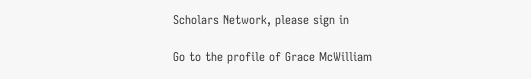Scholars Network, please sign in

Go to the profile of Grace McWilliam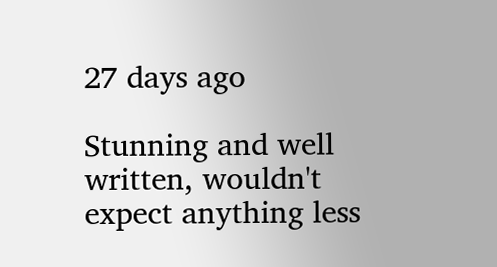27 days ago

Stunning and well written, wouldn't expect anything less